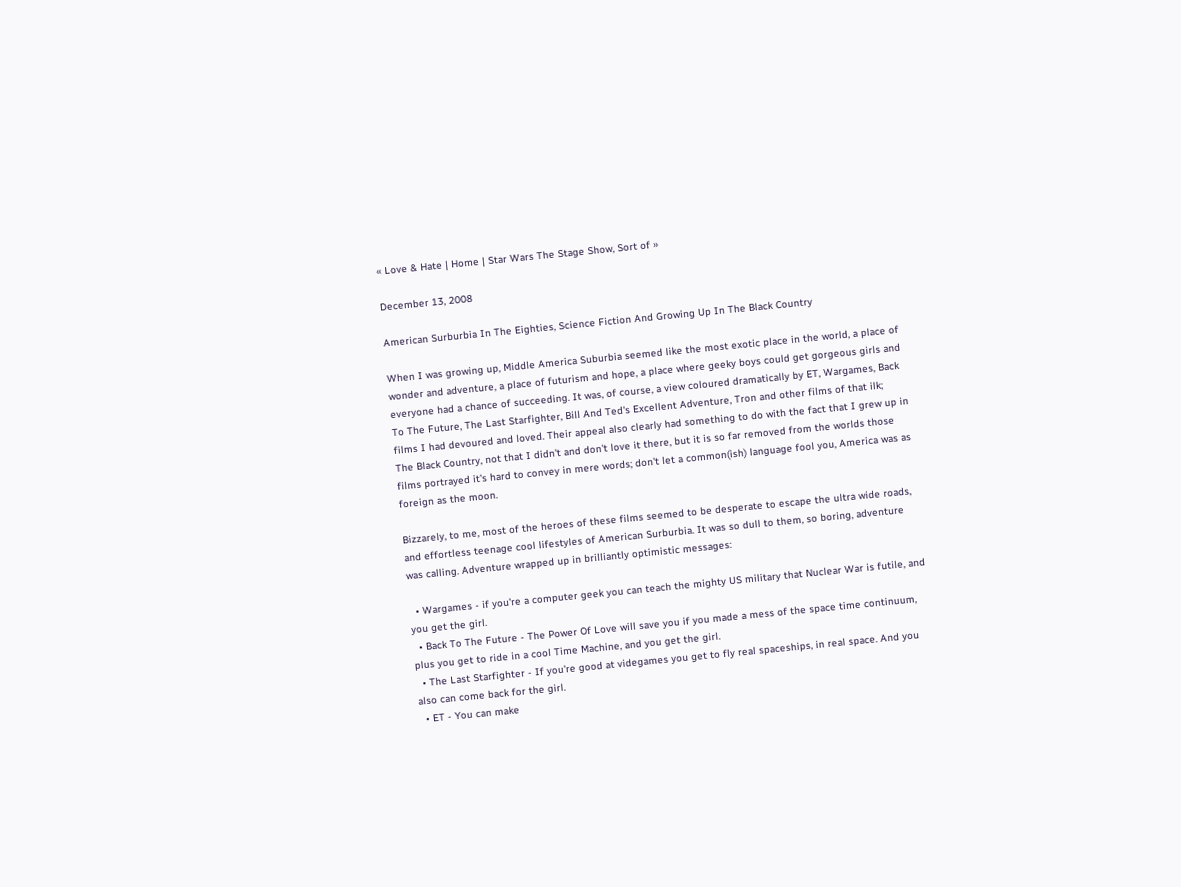« Love & Hate | Home | Star Wars The Stage Show, Sort of »

December 13, 2008

American Surburbia In The Eighties, Science Fiction And Growing Up In The Black Country

When I was growing up, Middle America Suburbia seemed like the most exotic place in the world, a place of wonder and adventure, a place of futurism and hope, a place where geeky boys could get gorgeous girls and everyone had a chance of succeeding. It was, of course, a view coloured dramatically by ET, Wargames, Back To The Future, The Last Starfighter, Bill And Ted's Excellent Adventure, Tron and other films of that ilk; films I had devoured and loved. Their appeal also clearly had something to do with the fact that I grew up in The Black Country, not that I didn't and don't love it there, but it is so far removed from the worlds those films portrayed it's hard to convey in mere words; don't let a common(ish) language fool you, America was as foreign as the moon.

Bizzarely, to me, most of the heroes of these films seemed to be desperate to escape the ultra wide roads, and effortless teenage cool lifestyles of American Surburbia. It was so dull to them, so boring, adventure was calling. Adventure wrapped up in brilliantly optimistic messages:

  • Wargames - if you're a computer geek you can teach the mighty US military that Nuclear War is futile, and you get the girl.
  • Back To The Future - The Power Of Love will save you if you made a mess of the space time continuum, plus you get to ride in a cool Time Machine, and you get the girl.
  • The Last Starfighter - If you're good at videgames you get to fly real spaceships, in real space. And you also can come back for the girl.
  • ET - You can make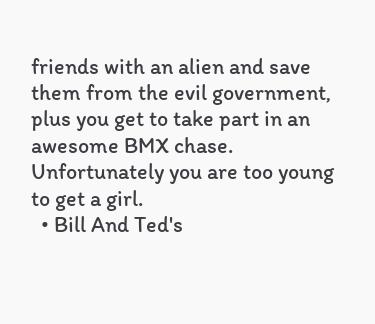friends with an alien and save them from the evil government, plus you get to take part in an awesome BMX chase. Unfortunately you are too young to get a girl.
  • Bill And Ted's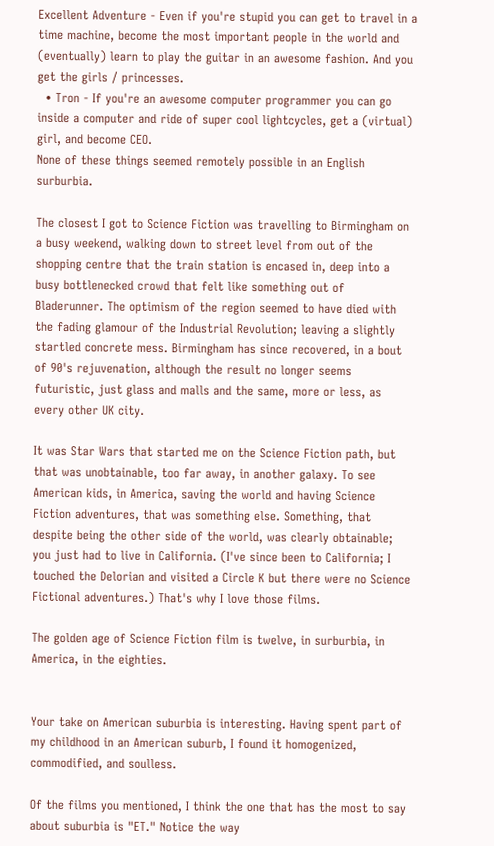Excellent Adventure - Even if you're stupid you can get to travel in a time machine, become the most important people in the world and (eventually) learn to play the guitar in an awesome fashion. And you get the girls / princesses.
  • Tron - If you're an awesome computer programmer you can go inside a computer and ride of super cool lightcycles, get a (virtual) girl, and become CEO.
None of these things seemed remotely possible in an English surburbia.

The closest I got to Science Fiction was travelling to Birmingham on a busy weekend, walking down to street level from out of the shopping centre that the train station is encased in, deep into a busy bottlenecked crowd that felt like something out of Bladerunner. The optimism of the region seemed to have died with the fading glamour of the Industrial Revolution; leaving a slightly startled concrete mess. Birmingham has since recovered, in a bout of 90's rejuvenation, although the result no longer seems futuristic, just glass and malls and the same, more or less, as every other UK city.

It was Star Wars that started me on the Science Fiction path, but that was unobtainable, too far away, in another galaxy. To see American kids, in America, saving the world and having Science Fiction adventures, that was something else. Something, that despite being the other side of the world, was clearly obtainable; you just had to live in California. (I've since been to California; I touched the Delorian and visited a Circle K but there were no Science Fictional adventures.) That's why I love those films.

The golden age of Science Fiction film is twelve, in surburbia, in America, in the eighties.


Your take on American suburbia is interesting. Having spent part of my childhood in an American suburb, I found it homogenized, commodified, and soulless.

Of the films you mentioned, I think the one that has the most to say about suburbia is "ET." Notice the way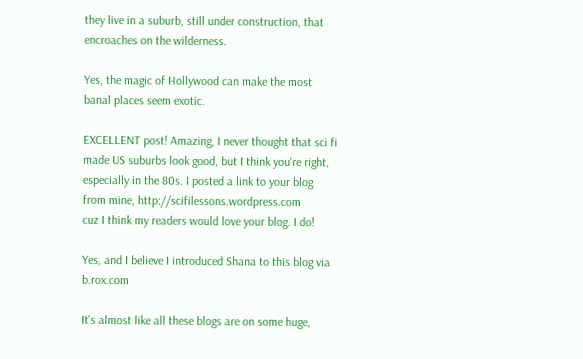they live in a suburb, still under construction, that encroaches on the wilderness.

Yes, the magic of Hollywood can make the most banal places seem exotic.

EXCELLENT post! Amazing, I never thought that sci fi made US suburbs look good, but I think you're right, especially in the 80s. I posted a link to your blog from mine, http://scifilessons.wordpress.com
cuz I think my readers would love your blog. I do!

Yes, and I believe I introduced Shana to this blog via b.rox.com

It's almost like all these blogs are on some huge,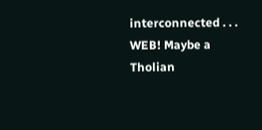interconnected . . . WEB! Maybe a Tholian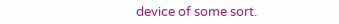device of some sort.